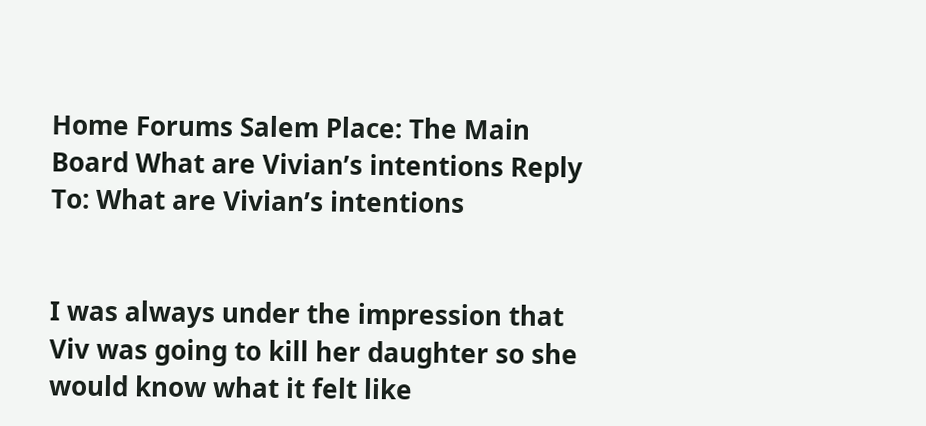Home Forums Salem Place: The Main Board What are Vivian’s intentions Reply To: What are Vivian’s intentions


I was always under the impression that Viv was going to kill her daughter so she would know what it felt like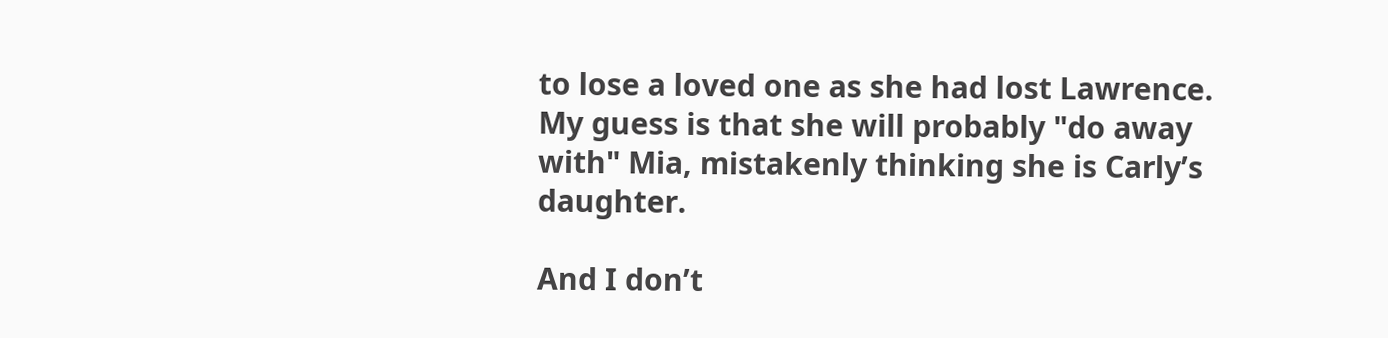to lose a loved one as she had lost Lawrence.  My guess is that she will probably "do away with" Mia, mistakenly thinking she is Carly’s daughter.

And I don’t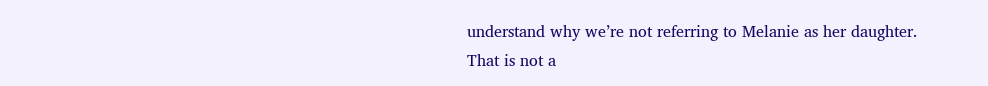understand why we’re not referring to Melanie as her daughter.  That is not a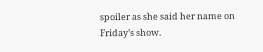spoiler as she said her name on Friday’s show.